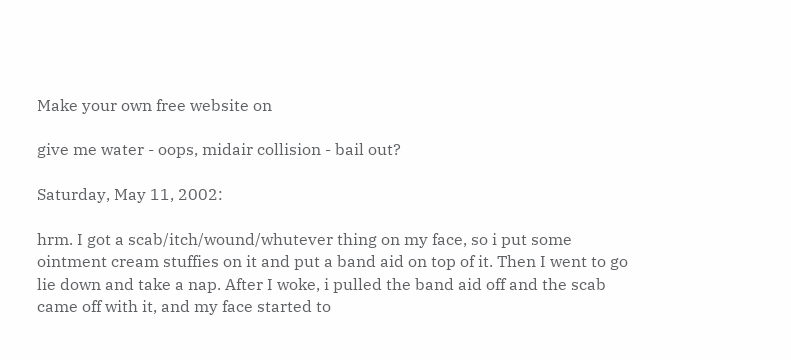Make your own free website on

give me water - oops, midair collision - bail out?

Saturday, May 11, 2002:

hrm. I got a scab/itch/wound/whutever thing on my face, so i put some ointment cream stuffies on it and put a band aid on top of it. Then I went to go lie down and take a nap. After I woke, i pulled the band aid off and the scab came off with it, and my face started to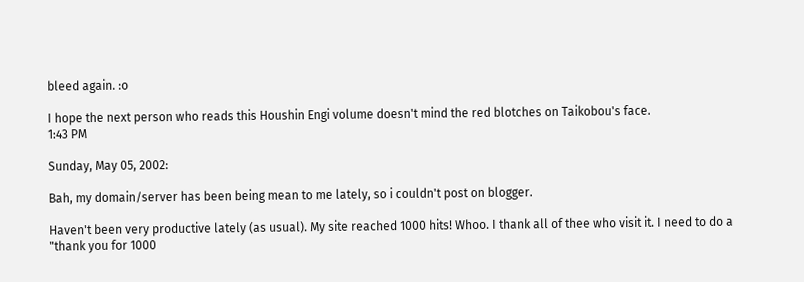bleed again. :o

I hope the next person who reads this Houshin Engi volume doesn't mind the red blotches on Taikobou's face.
1:43 PM

Sunday, May 05, 2002:

Bah, my domain/server has been being mean to me lately, so i couldn't post on blogger.

Haven't been very productive lately (as usual). My site reached 1000 hits! Whoo. I thank all of thee who visit it. I need to do a "thank you for 1000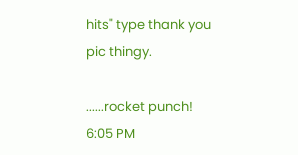hits" type thank you pic thingy.

......rocket punch!
6:05 PM